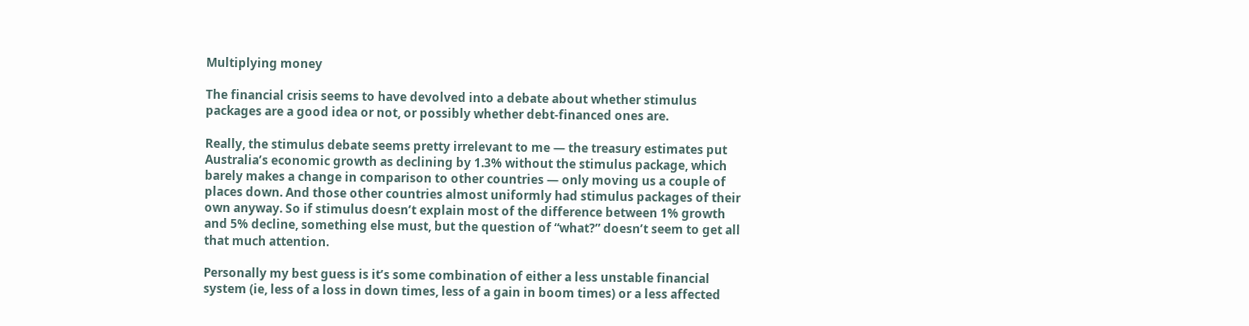Multiplying money

The financial crisis seems to have devolved into a debate about whether stimulus packages are a good idea or not, or possibly whether debt-financed ones are.

Really, the stimulus debate seems pretty irrelevant to me — the treasury estimates put Australia’s economic growth as declining by 1.3% without the stimulus package, which barely makes a change in comparison to other countries — only moving us a couple of places down. And those other countries almost uniformly had stimulus packages of their own anyway. So if stimulus doesn’t explain most of the difference between 1% growth and 5% decline, something else must, but the question of “what?” doesn’t seem to get all that much attention.

Personally my best guess is it’s some combination of either a less unstable financial system (ie, less of a loss in down times, less of a gain in boom times) or a less affected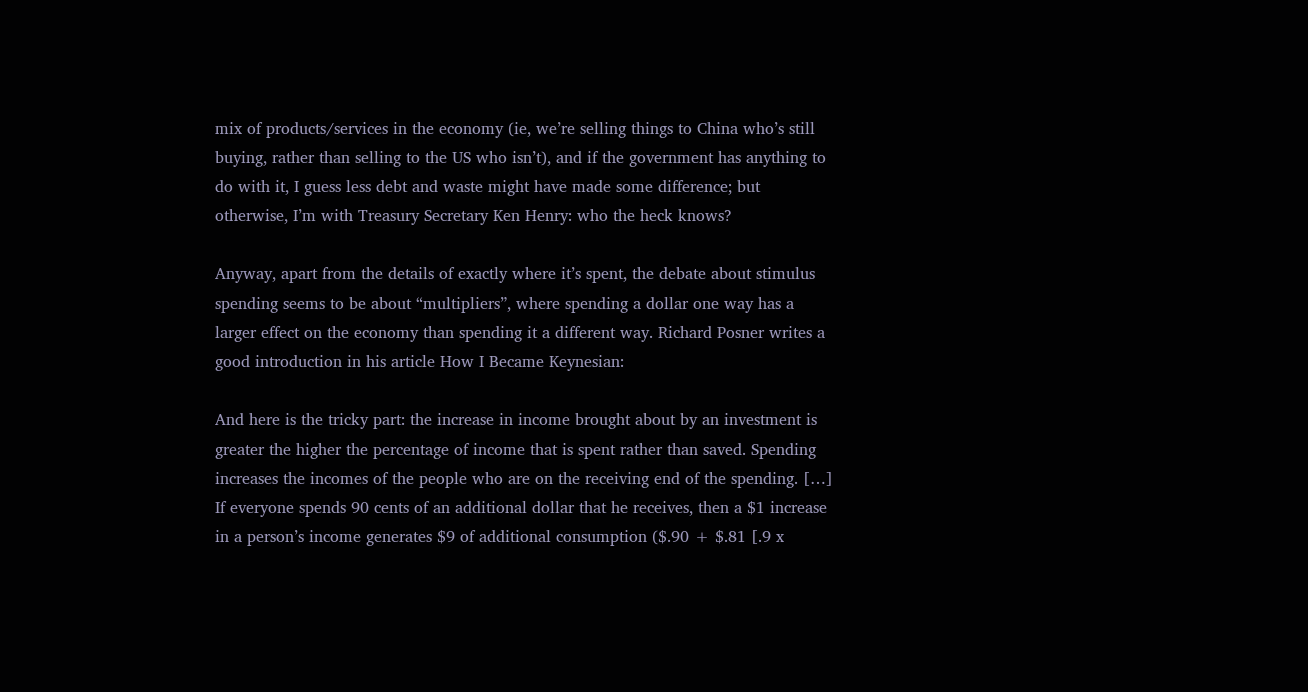mix of products/services in the economy (ie, we’re selling things to China who’s still buying, rather than selling to the US who isn’t), and if the government has anything to do with it, I guess less debt and waste might have made some difference; but otherwise, I’m with Treasury Secretary Ken Henry: who the heck knows?

Anyway, apart from the details of exactly where it’s spent, the debate about stimulus spending seems to be about “multipliers”, where spending a dollar one way has a larger effect on the economy than spending it a different way. Richard Posner writes a good introduction in his article How I Became Keynesian:

And here is the tricky part: the increase in income brought about by an investment is greater the higher the percentage of income that is spent rather than saved. Spending increases the incomes of the people who are on the receiving end of the spending. […] If everyone spends 90 cents of an additional dollar that he receives, then a $1 increase in a person’s income generates $9 of additional consumption ($.90 + $.81 [.9 x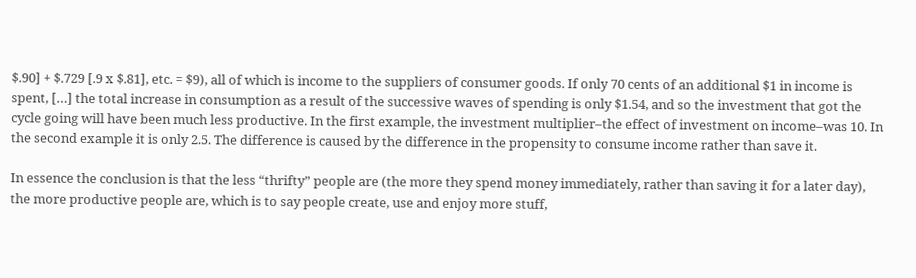$.90] + $.729 [.9 x $.81], etc. = $9), all of which is income to the suppliers of consumer goods. If only 70 cents of an additional $1 in income is spent, […] the total increase in consumption as a result of the successive waves of spending is only $1.54, and so the investment that got the cycle going will have been much less productive. In the first example, the investment multiplier–the effect of investment on income–was 10. In the second example it is only 2.5. The difference is caused by the difference in the propensity to consume income rather than save it.

In essence the conclusion is that the less “thrifty” people are (the more they spend money immediately, rather than saving it for a later day), the more productive people are, which is to say people create, use and enjoy more stuff,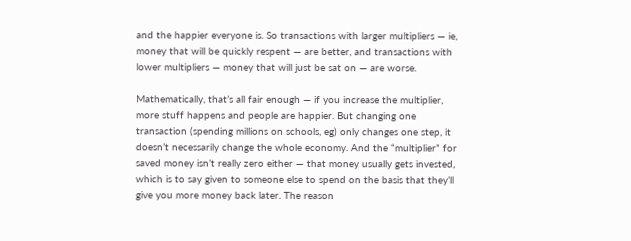and the happier everyone is. So transactions with larger multipliers — ie, money that will be quickly respent — are better, and transactions with lower multipliers — money that will just be sat on — are worse.

Mathematically, that’s all fair enough — if you increase the multiplier, more stuff happens and people are happier. But changing one transaction (spending millions on schools, eg) only changes one step, it doesn’t necessarily change the whole economy. And the “multiplier” for saved money isn’t really zero either — that money usually gets invested, which is to say given to someone else to spend on the basis that they’ll give you more money back later. The reason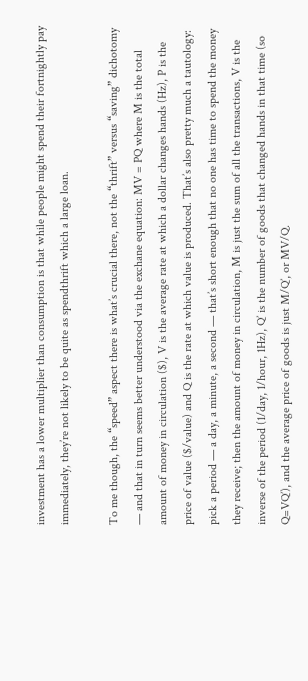investment has a lower multiplier than consumption is that while people might spend their fortnightly pay immediately, they’re not likely to be quite as spendthrift which a large loan.

To me though, the “speed” aspect there is what’s crucial there, not the “thrift” versus “saving” dichotomy — and that in turn seems better understood via the exchane equation: MV = PQ where M is the total amount of money in circulation ($), V is the average rate at which a dollar changes hands (Hz), P is the price of value ($/value) and Q is the rate at which value is produced. That’s also pretty much a tautology: pick a period — a day, a minute, a second — that’s short enough that no one has time to spend the money they receive; then the amount of money in circulation, M is just the sum of all the transactions, V is the inverse of the period (1/day, 1/hour, 1Hz), Q’ is the number of goods that changed hands in that time (so Q=VQ’), and the average price of goods is just M/Q’, or MV/Q.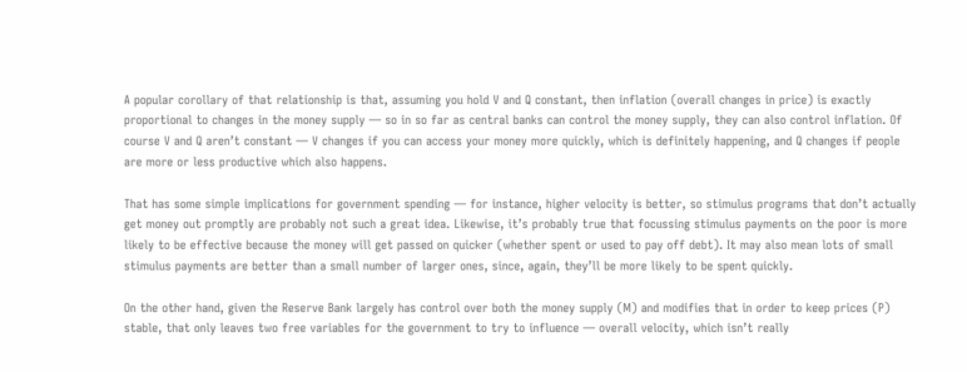A popular corollary of that relationship is that, assuming you hold V and Q constant, then inflation (overall changes in price) is exactly proportional to changes in the money supply — so in so far as central banks can control the money supply, they can also control inflation. Of course V and Q aren’t constant — V changes if you can access your money more quickly, which is definitely happening, and Q changes if people are more or less productive which also happens.

That has some simple implications for government spending — for instance, higher velocity is better, so stimulus programs that don’t actually get money out promptly are probably not such a great idea. Likewise, it’s probably true that focussing stimulus payments on the poor is more likely to be effective because the money will get passed on quicker (whether spent or used to pay off debt). It may also mean lots of small stimulus payments are better than a small number of larger ones, since, again, they’ll be more likely to be spent quickly.

On the other hand, given the Reserve Bank largely has control over both the money supply (M) and modifies that in order to keep prices (P) stable, that only leaves two free variables for the government to try to influence — overall velocity, which isn’t really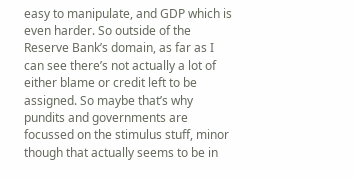easy to manipulate, and GDP which is even harder. So outside of the Reserve Bank’s domain, as far as I can see there’s not actually a lot of either blame or credit left to be assigned. So maybe that’s why pundits and governments are focussed on the stimulus stuff, minor though that actually seems to be in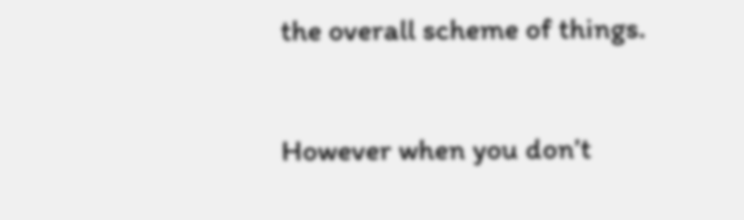the overall scheme of things.

However when you don’t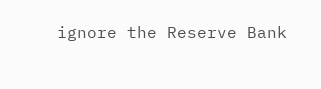ignore the Reserve Bank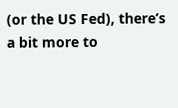(or the US Fed), there’s a bit more to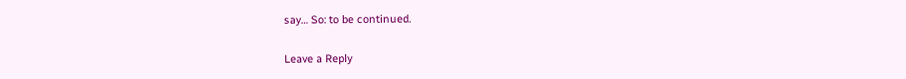say… So: to be continued.

Leave a Reply